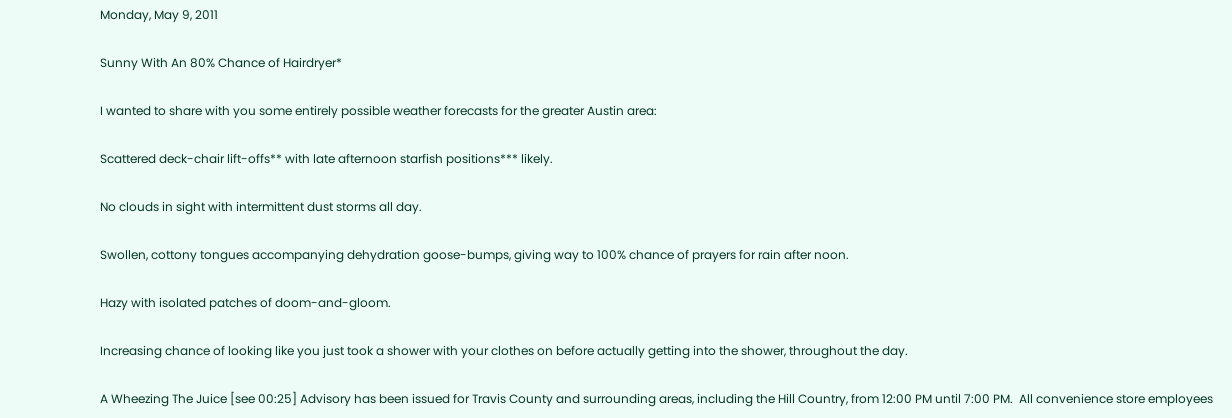Monday, May 9, 2011

Sunny With An 80% Chance of Hairdryer*

I wanted to share with you some entirely possible weather forecasts for the greater Austin area:

Scattered deck-chair lift-offs** with late afternoon starfish positions*** likely.

No clouds in sight with intermittent dust storms all day.

Swollen, cottony tongues accompanying dehydration goose-bumps, giving way to 100% chance of prayers for rain after noon.

Hazy with isolated patches of doom-and-gloom.

Increasing chance of looking like you just took a shower with your clothes on before actually getting into the shower, throughout the day.

A Wheezing The Juice [see 00:25] Advisory has been issued for Travis County and surrounding areas, including the Hill Country, from 12:00 PM until 7:00 PM.  All convenience store employees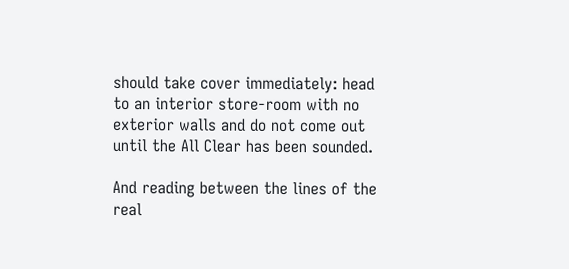should take cover immediately: head to an interior store-room with no exterior walls and do not come out until the All Clear has been sounded.

And reading between the lines of the real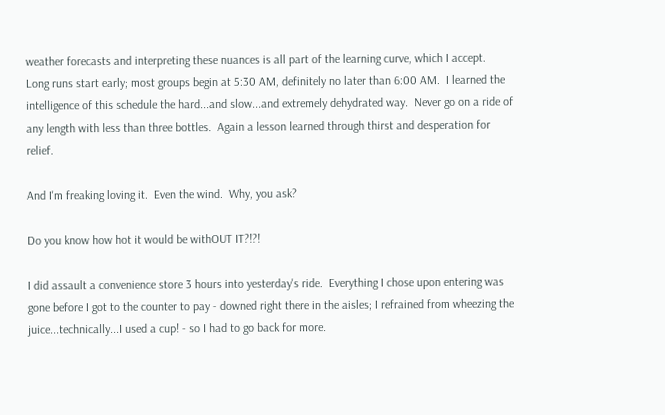weather forecasts and interpreting these nuances is all part of the learning curve, which I accept.  Long runs start early; most groups begin at 5:30 AM, definitely no later than 6:00 AM.  I learned the intelligence of this schedule the hard...and slow...and extremely dehydrated way.  Never go on a ride of any length with less than three bottles.  Again a lesson learned through thirst and desperation for relief.

And I'm freaking loving it.  Even the wind.  Why, you ask?

Do you know how hot it would be withOUT IT?!?!

I did assault a convenience store 3 hours into yesterday's ride.  Everything I chose upon entering was gone before I got to the counter to pay - downed right there in the aisles; I refrained from wheezing the juice...technically...I used a cup! - so I had to go back for more.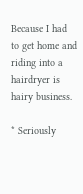Because I had to get home and riding into a hairdryer is hairy business.

* Seriously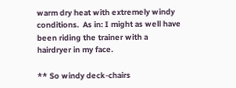warm dry heat with extremely windy conditions.  As in: I might as well have been riding the trainer with a hairdryer in my face.

** So windy deck-chairs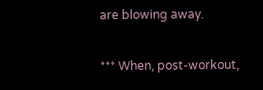are blowing away.

*** When, post-workout,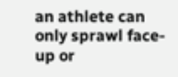an athlete can only sprawl face-up or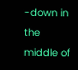-down in the middle of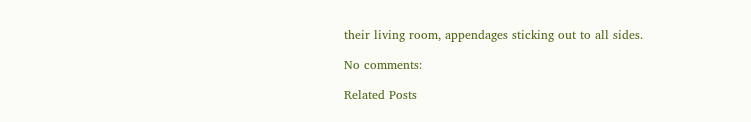their living room, appendages sticking out to all sides.

No comments:

Related Posts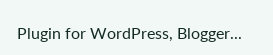Plugin for WordPress, Blogger...